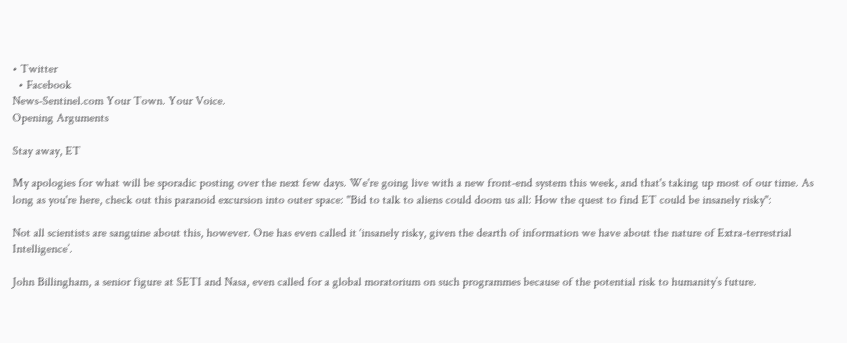• Twitter
  • Facebook
News-Sentinel.com Your Town. Your Voice.
Opening Arguments

Stay away, ET

My apologies for what will be sporadic posting over the next few days. We're going live with a new front-end system this week, and that's taking up most of our time. As long as you're here, check out this paranoid excursion into outer space: "Bid to talk to aliens could doom us all: How the quest to find ET could be insanely risky":

Not all scientists are sanguine about this, however. One has even called it ‘insanely risky, given the dearth of information we have about the nature of Extra-terrestrial Intelligence’.

John Billingham, a senior figure at SETI and Nasa, even called for a global moratorium on such programmes because of the potential risk to humanity’s future.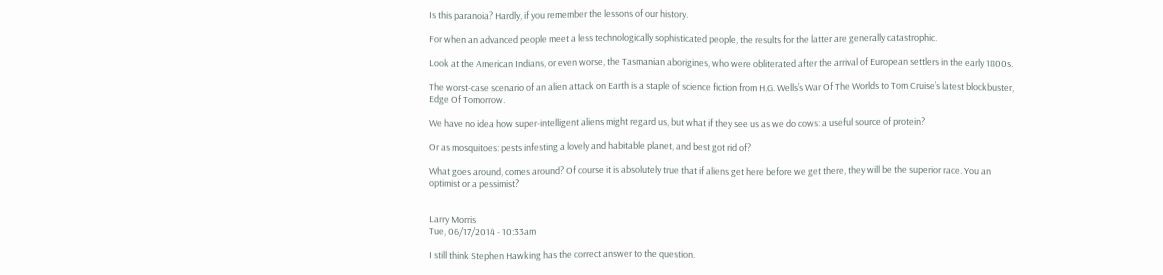Is this paranoia? Hardly, if you remember the lessons of our history.

For when an advanced people meet a less technologically sophisticated people, the results for the latter are generally catastrophic.

Look at the American Indians, or even worse, the Tasmanian aborigines, who were obliterated after the arrival of European settlers in the early 1800s.

The worst-case scenario of an alien attack on Earth is a staple of science fiction from H.G. Wells’s War Of The Worlds to Tom Cruise’s latest blockbuster, Edge Of Tomorrow.

We have no idea how super-intelligent aliens might regard us, but what if they see us as we do cows: a useful source of protein?

Or as mosquitoes: pests infesting a lovely and habitable planet, and best got rid of?

What goes around, comes around? Of course it is absolutely true that if aliens get here before we get there, they will be the superior race. You an optimist or a pessimist?


Larry Morris
Tue, 06/17/2014 - 10:33am

I still think Stephen Hawking has the correct answer to the question.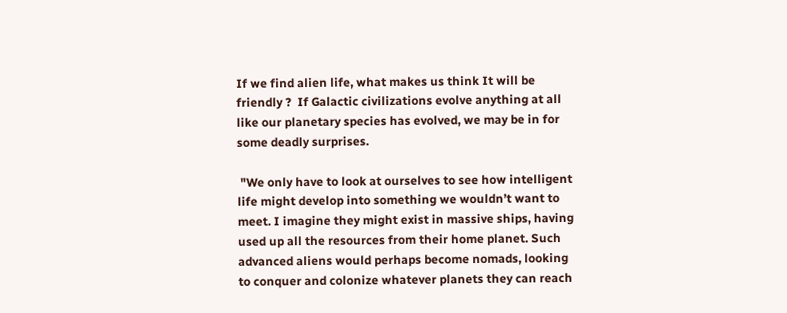If we find alien life, what makes us think It will be friendly ?  If Galactic civilizations evolve anything at all like our planetary species has evolved, we may be in for some deadly surprises.

 "We only have to look at ourselves to see how intelligent life might develop into something we wouldn’t want to meet. I imagine they might exist in massive ships, having used up all the resources from their home planet. Such advanced aliens would perhaps become nomads, looking to conquer and colonize whatever planets they can reach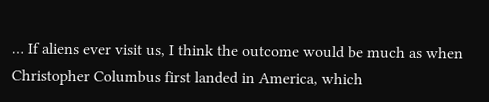… If aliens ever visit us, I think the outcome would be much as when Christopher Columbus first landed in America, which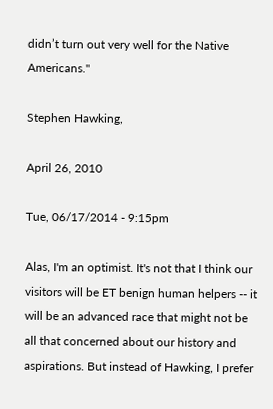didn’t turn out very well for the Native Americans."

Stephen Hawking,

April 26, 2010

Tue, 06/17/2014 - 9:15pm

Alas, I'm an optimist. It's not that I think our visitors will be ET benign human helpers -- it will be an advanced race that might not be all that concerned about our history and aspirations. But instead of Hawking, I prefer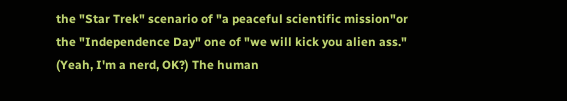the "Star Trek" scenario of "a peaceful scientific mission"or the "Independence Day" one of "we will kick you alien ass." (Yeah, I'm a nerd, OK?) The human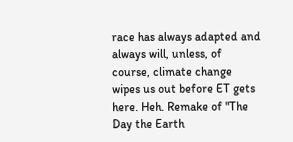race has always adapted and always will, unless, of course, climate change wipes us out before ET gets here. Heh. Remake of "The Day the Earth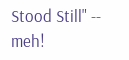Stood Still" -- meh!